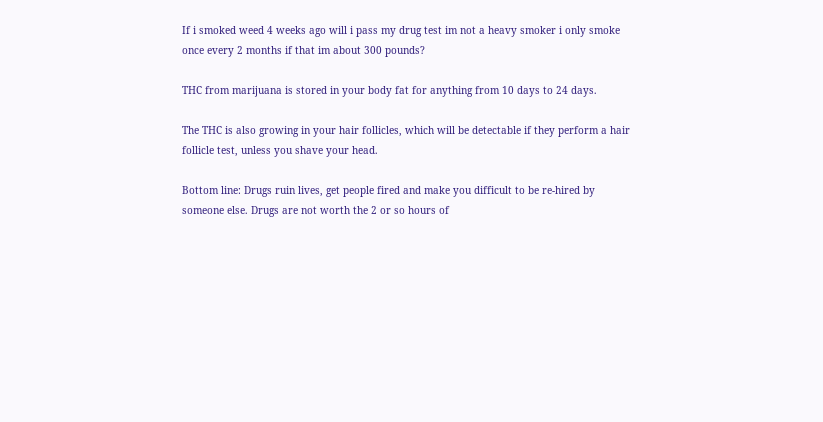If i smoked weed 4 weeks ago will i pass my drug test im not a heavy smoker i only smoke once every 2 months if that im about 300 pounds?

THC from marijuana is stored in your body fat for anything from 10 days to 24 days.

The THC is also growing in your hair follicles, which will be detectable if they perform a hair follicle test, unless you shave your head.

Bottom line: Drugs ruin lives, get people fired and make you difficult to be re-hired by someone else. Drugs are not worth the 2 or so hours of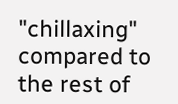"chillaxing" compared to the rest of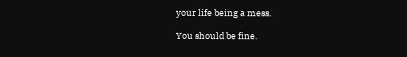your life being a mess.

You should be fine.